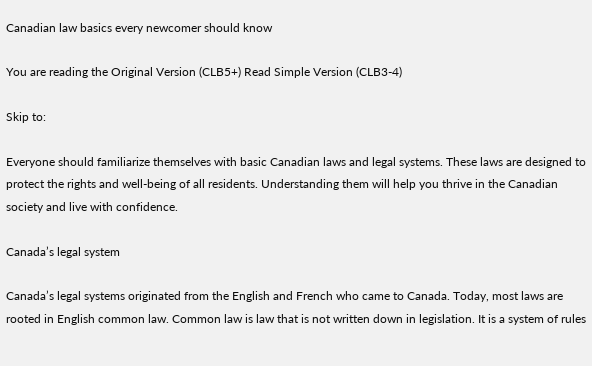Canadian law basics every newcomer should know

You are reading the Original Version (CLB5+) Read Simple Version (CLB3-4)

Skip to:

Everyone should familiarize themselves with basic Canadian laws and legal systems. These laws are designed to protect the rights and well-being of all residents. Understanding them will help you thrive in the Canadian society and live with confidence.

Canada’s legal system

Canada’s legal systems originated from the English and French who came to Canada. Today, most laws are rooted in English common law. Common law is law that is not written down in legislation. It is a system of rules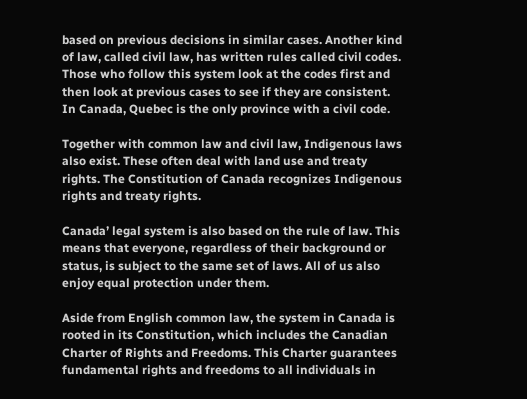based on previous decisions in similar cases. Another kind of law, called civil law, has written rules called civil codes. Those who follow this system look at the codes first and then look at previous cases to see if they are consistent. In Canada, Quebec is the only province with a civil code.

Together with common law and civil law, Indigenous laws also exist. These often deal with land use and treaty rights. The Constitution of Canada recognizes Indigenous rights and treaty rights.

Canada’ legal system is also based on the rule of law. This means that everyone, regardless of their background or status, is subject to the same set of laws. All of us also enjoy equal protection under them.

Aside from English common law, the system in Canada is rooted in its Constitution, which includes the Canadian Charter of Rights and Freedoms. This Charter guarantees fundamental rights and freedoms to all individuals in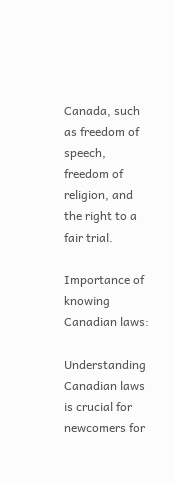Canada, such as freedom of speech, freedom of religion, and the right to a fair trial.

Importance of knowing Canadian laws:

Understanding Canadian laws is crucial for newcomers for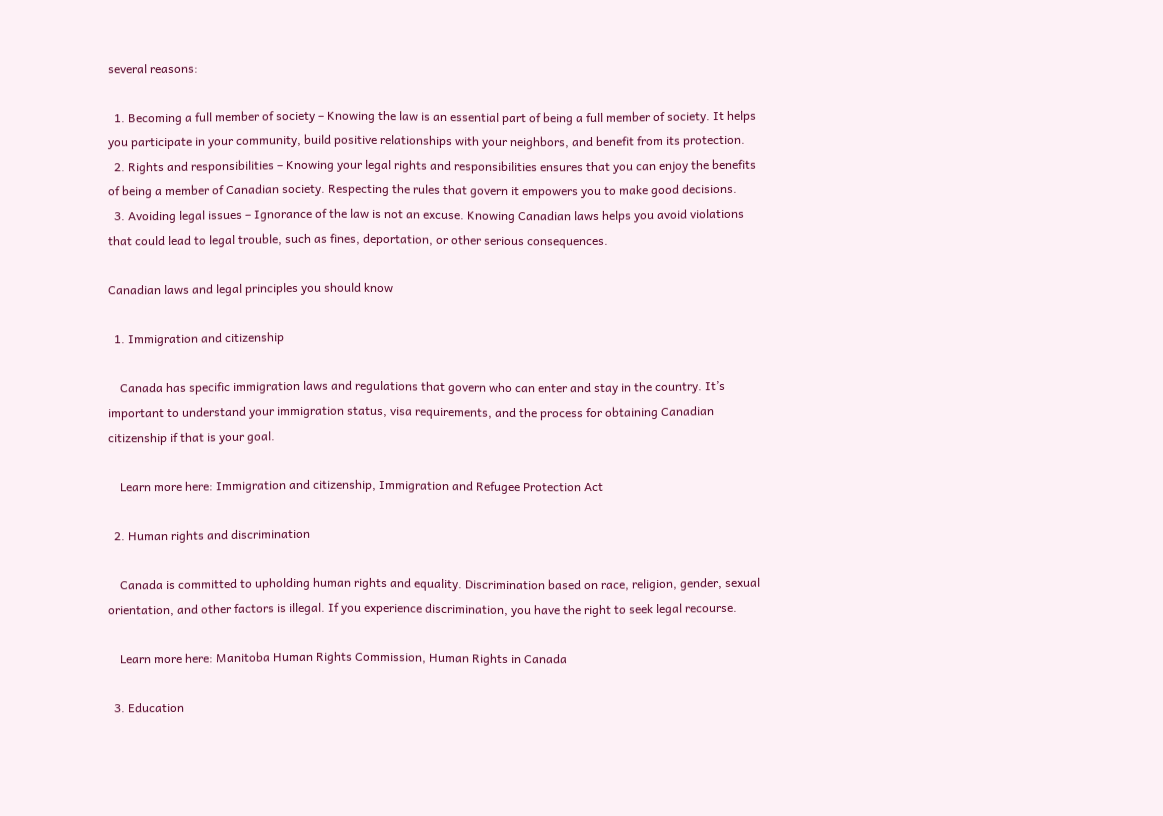several reasons:

  1. Becoming a full member of society – Knowing the law is an essential part of being a full member of society. It helps you participate in your community, build positive relationships with your neighbors, and benefit from its protection.
  2. Rights and responsibilities – Knowing your legal rights and responsibilities ensures that you can enjoy the benefits of being a member of Canadian society. Respecting the rules that govern it empowers you to make good decisions.
  3. Avoiding legal issues – Ignorance of the law is not an excuse. Knowing Canadian laws helps you avoid violations that could lead to legal trouble, such as fines, deportation, or other serious consequences.

Canadian laws and legal principles you should know

  1. Immigration and citizenship

    Canada has specific immigration laws and regulations that govern who can enter and stay in the country. It’s important to understand your immigration status, visa requirements, and the process for obtaining Canadian citizenship if that is your goal.

    Learn more here: Immigration and citizenship, Immigration and Refugee Protection Act

  2. Human rights and discrimination

    Canada is committed to upholding human rights and equality. Discrimination based on race, religion, gender, sexual orientation, and other factors is illegal. If you experience discrimination, you have the right to seek legal recourse.

    Learn more here: Manitoba Human Rights Commission, Human Rights in Canada

  3. Education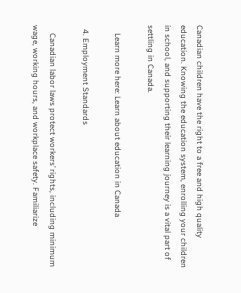Canadian children have the right to a free and high quality education. Knowing the education system, enrolling your children in school, and supporting their learning journey is a vital part of settling in Canada.

    Learn more here: Learn about education in Canada

  4. Employment Standards

    Canadian labor laws protect workers’ rights, including minimum wage, working hours, and workplace safety. Familiarize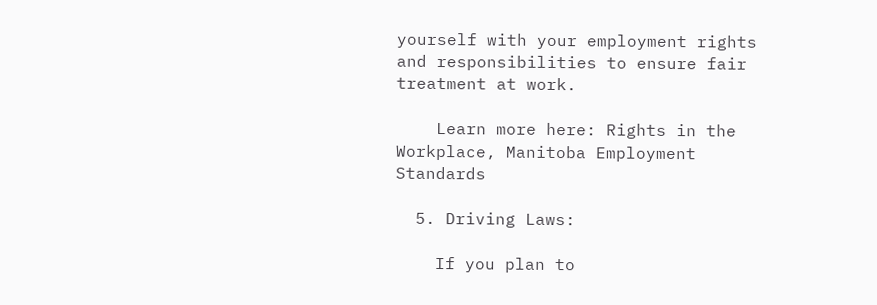yourself with your employment rights and responsibilities to ensure fair treatment at work.

    Learn more here: Rights in the Workplace, Manitoba Employment Standards

  5. Driving Laws:

    If you plan to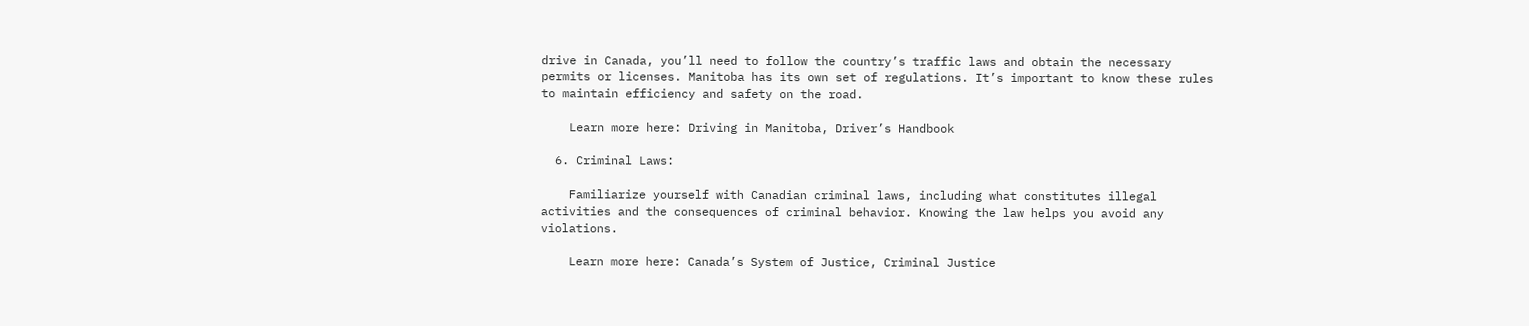drive in Canada, you’ll need to follow the country’s traffic laws and obtain the necessary permits or licenses. Manitoba has its own set of regulations. It’s important to know these rules to maintain efficiency and safety on the road.

    Learn more here: Driving in Manitoba, Driver’s Handbook

  6. Criminal Laws:

    Familiarize yourself with Canadian criminal laws, including what constitutes illegal activities and the consequences of criminal behavior. Knowing the law helps you avoid any violations.

    Learn more here: Canada’s System of Justice, Criminal Justice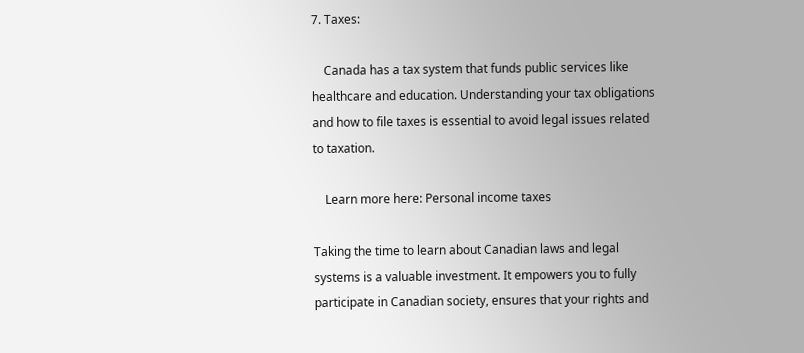7. Taxes:

    Canada has a tax system that funds public services like healthcare and education. Understanding your tax obligations and how to file taxes is essential to avoid legal issues related to taxation.

    Learn more here: Personal income taxes

Taking the time to learn about Canadian laws and legal systems is a valuable investment. It empowers you to fully participate in Canadian society, ensures that your rights and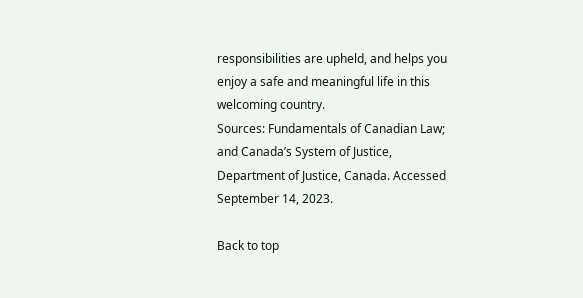responsibilities are upheld, and helps you enjoy a safe and meaningful life in this welcoming country.
Sources: Fundamentals of Canadian Law; and Canada’s System of Justice, Department of Justice, Canada. Accessed September 14, 2023.

Back to top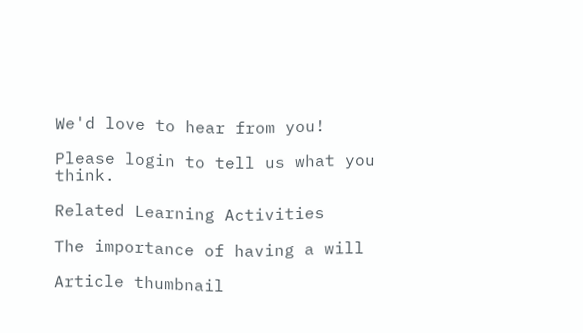We'd love to hear from you!

Please login to tell us what you think.

Related Learning Activities

The importance of having a will

Article thumbnail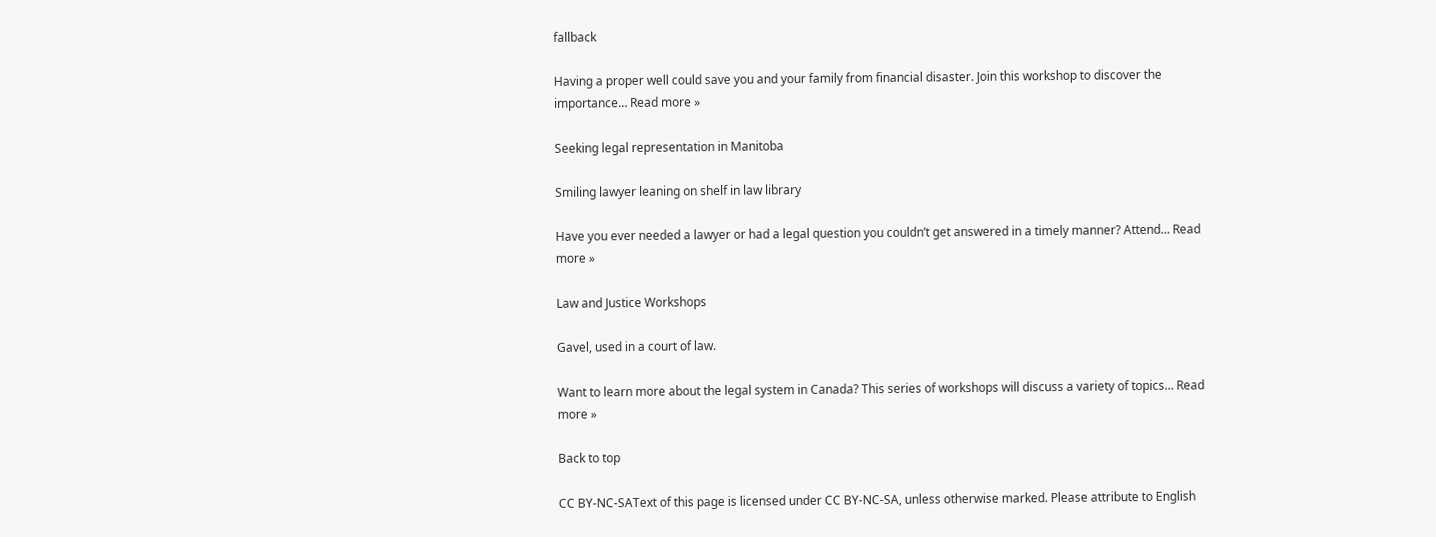fallback

Having a proper well could save you and your family from financial disaster. Join this workshop to discover the importance… Read more »

Seeking legal representation in Manitoba

Smiling lawyer leaning on shelf in law library

Have you ever needed a lawyer or had a legal question you couldn’t get answered in a timely manner? Attend… Read more »

Law and Justice Workshops

Gavel, used in a court of law.

Want to learn more about the legal system in Canada? This series of workshops will discuss a variety of topics… Read more »

Back to top

CC BY-NC-SAText of this page is licensed under CC BY-NC-SA, unless otherwise marked. Please attribute to English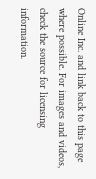Online Inc. and link back to this page where possible. For images and videos, check the source for licensing information.